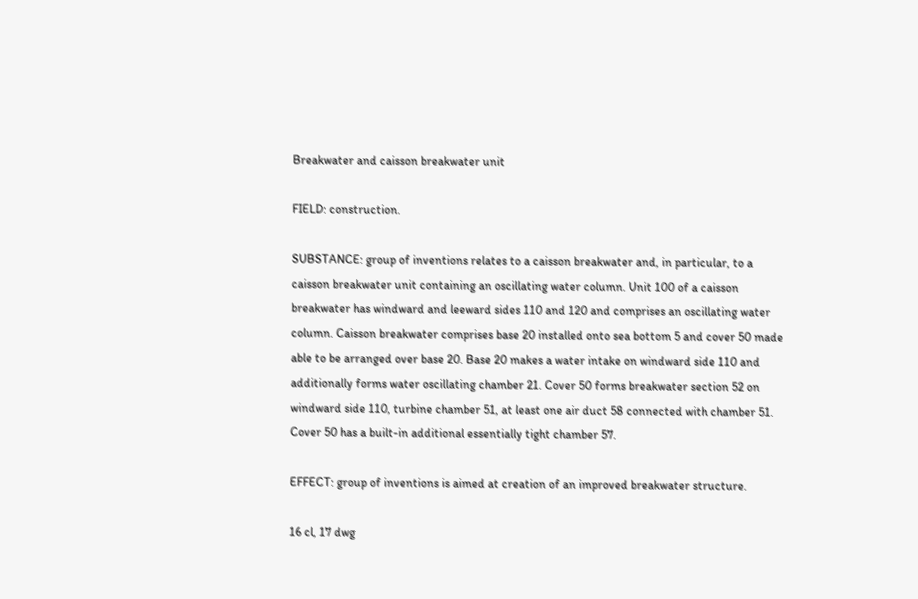Breakwater and caisson breakwater unit

FIELD: construction.

SUBSTANCE: group of inventions relates to a caisson breakwater and, in particular, to a caisson breakwater unit containing an oscillating water column. Unit 100 of a caisson breakwater has windward and leeward sides 110 and 120 and comprises an oscillating water column. Caisson breakwater comprises base 20 installed onto sea bottom 5 and cover 50 made able to be arranged over base 20. Base 20 makes a water intake on windward side 110 and additionally forms water oscillating chamber 21. Cover 50 forms breakwater section 52 on windward side 110, turbine chamber 51, at least one air duct 58 connected with chamber 51. Cover 50 has a built-in additional essentially tight chamber 57.

EFFECT: group of inventions is aimed at creation of an improved breakwater structure.

16 cl, 17 dwg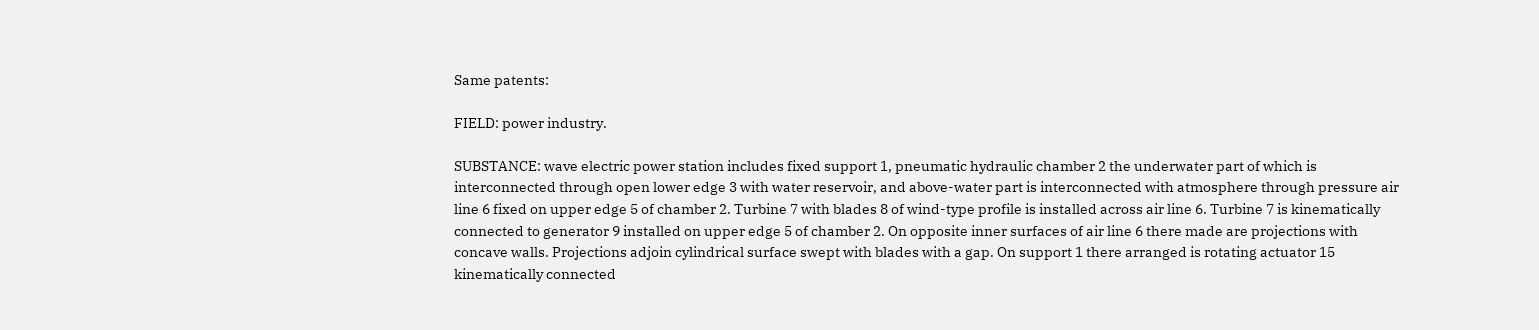Same patents:

FIELD: power industry.

SUBSTANCE: wave electric power station includes fixed support 1, pneumatic hydraulic chamber 2 the underwater part of which is interconnected through open lower edge 3 with water reservoir, and above-water part is interconnected with atmosphere through pressure air line 6 fixed on upper edge 5 of chamber 2. Turbine 7 with blades 8 of wind-type profile is installed across air line 6. Turbine 7 is kinematically connected to generator 9 installed on upper edge 5 of chamber 2. On opposite inner surfaces of air line 6 there made are projections with concave walls. Projections adjoin cylindrical surface swept with blades with a gap. On support 1 there arranged is rotating actuator 15 kinematically connected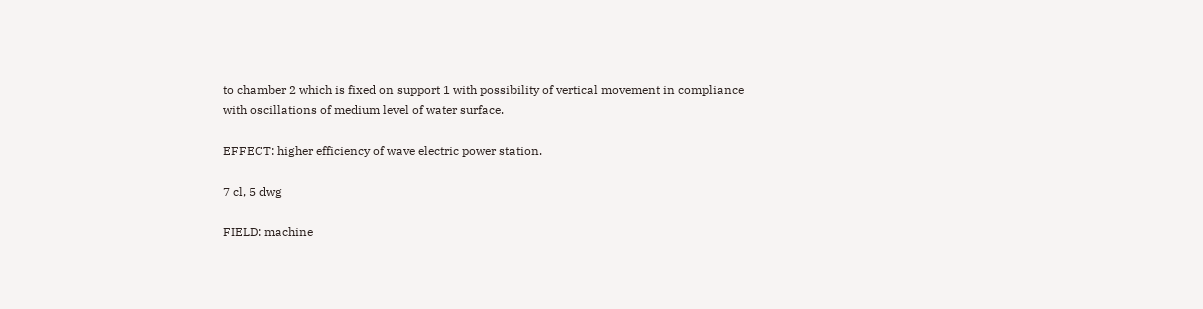to chamber 2 which is fixed on support 1 with possibility of vertical movement in compliance with oscillations of medium level of water surface.

EFFECT: higher efficiency of wave electric power station.

7 cl, 5 dwg

FIELD: machine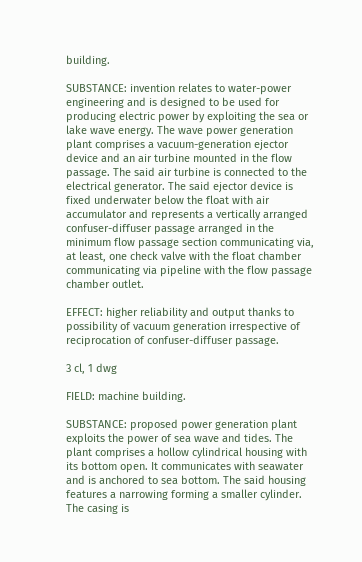building.

SUBSTANCE: invention relates to water-power engineering and is designed to be used for producing electric power by exploiting the sea or lake wave energy. The wave power generation plant comprises a vacuum-generation ejector device and an air turbine mounted in the flow passage. The said air turbine is connected to the electrical generator. The said ejector device is fixed underwater below the float with air accumulator and represents a vertically arranged confuser-diffuser passage arranged in the minimum flow passage section communicating via, at least, one check valve with the float chamber communicating via pipeline with the flow passage chamber outlet.

EFFECT: higher reliability and output thanks to possibility of vacuum generation irrespective of reciprocation of confuser-diffuser passage.

3 cl, 1 dwg

FIELD: machine building.

SUBSTANCE: proposed power generation plant exploits the power of sea wave and tides. The plant comprises a hollow cylindrical housing with its bottom open. It communicates with seawater and is anchored to sea bottom. The said housing features a narrowing forming a smaller cylinder. The casing is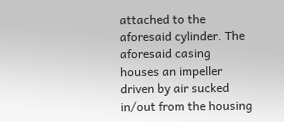attached to the aforesaid cylinder. The aforesaid casing houses an impeller driven by air sucked in/out from the housing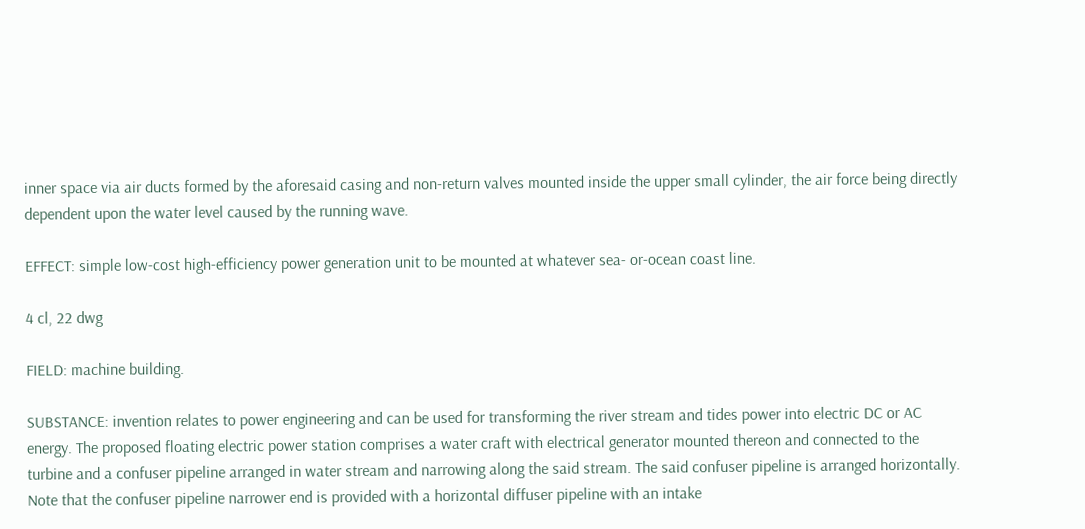inner space via air ducts formed by the aforesaid casing and non-return valves mounted inside the upper small cylinder, the air force being directly dependent upon the water level caused by the running wave.

EFFECT: simple low-cost high-efficiency power generation unit to be mounted at whatever sea- or-ocean coast line.

4 cl, 22 dwg

FIELD: machine building.

SUBSTANCE: invention relates to power engineering and can be used for transforming the river stream and tides power into electric DC or AC energy. The proposed floating electric power station comprises a water craft with electrical generator mounted thereon and connected to the turbine and a confuser pipeline arranged in water stream and narrowing along the said stream. The said confuser pipeline is arranged horizontally. Note that the confuser pipeline narrower end is provided with a horizontal diffuser pipeline with an intake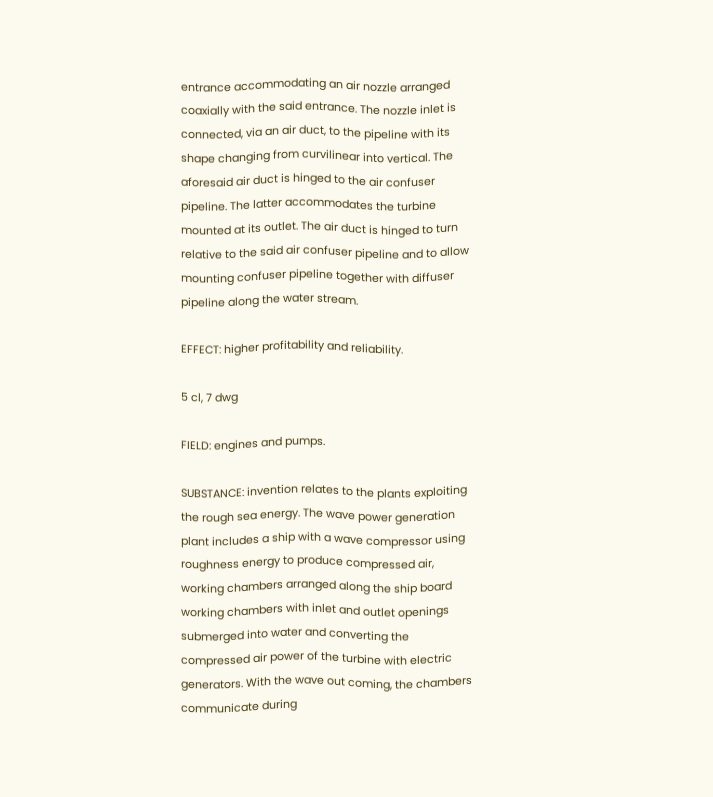entrance accommodating an air nozzle arranged coaxially with the said entrance. The nozzle inlet is connected, via an air duct, to the pipeline with its shape changing from curvilinear into vertical. The aforesaid air duct is hinged to the air confuser pipeline. The latter accommodates the turbine mounted at its outlet. The air duct is hinged to turn relative to the said air confuser pipeline and to allow mounting confuser pipeline together with diffuser pipeline along the water stream.

EFFECT: higher profitability and reliability.

5 cl, 7 dwg

FIELD: engines and pumps.

SUBSTANCE: invention relates to the plants exploiting the rough sea energy. The wave power generation plant includes a ship with a wave compressor using roughness energy to produce compressed air, working chambers arranged along the ship board working chambers with inlet and outlet openings submerged into water and converting the compressed air power of the turbine with electric generators. With the wave out coming, the chambers communicate during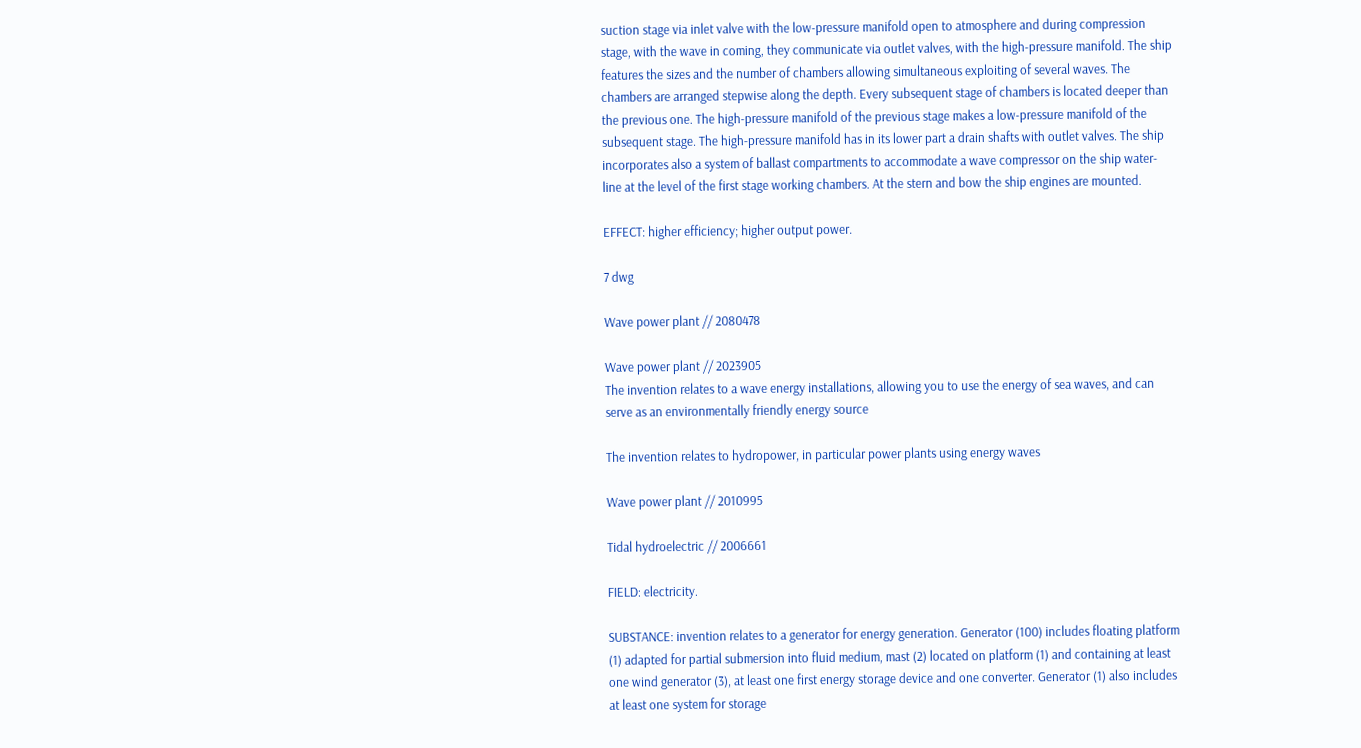suction stage via inlet valve with the low-pressure manifold open to atmosphere and during compression stage, with the wave in coming, they communicate via outlet valves, with the high-pressure manifold. The ship features the sizes and the number of chambers allowing simultaneous exploiting of several waves. The chambers are arranged stepwise along the depth. Every subsequent stage of chambers is located deeper than the previous one. The high-pressure manifold of the previous stage makes a low-pressure manifold of the subsequent stage. The high-pressure manifold has in its lower part a drain shafts with outlet valves. The ship incorporates also a system of ballast compartments to accommodate a wave compressor on the ship water-line at the level of the first stage working chambers. At the stern and bow the ship engines are mounted.

EFFECT: higher efficiency; higher output power.

7 dwg

Wave power plant // 2080478

Wave power plant // 2023905
The invention relates to a wave energy installations, allowing you to use the energy of sea waves, and can serve as an environmentally friendly energy source

The invention relates to hydropower, in particular power plants using energy waves

Wave power plant // 2010995

Tidal hydroelectric // 2006661

FIELD: electricity.

SUBSTANCE: invention relates to a generator for energy generation. Generator (100) includes floating platform (1) adapted for partial submersion into fluid medium, mast (2) located on platform (1) and containing at least one wind generator (3), at least one first energy storage device and one converter. Generator (1) also includes at least one system for storage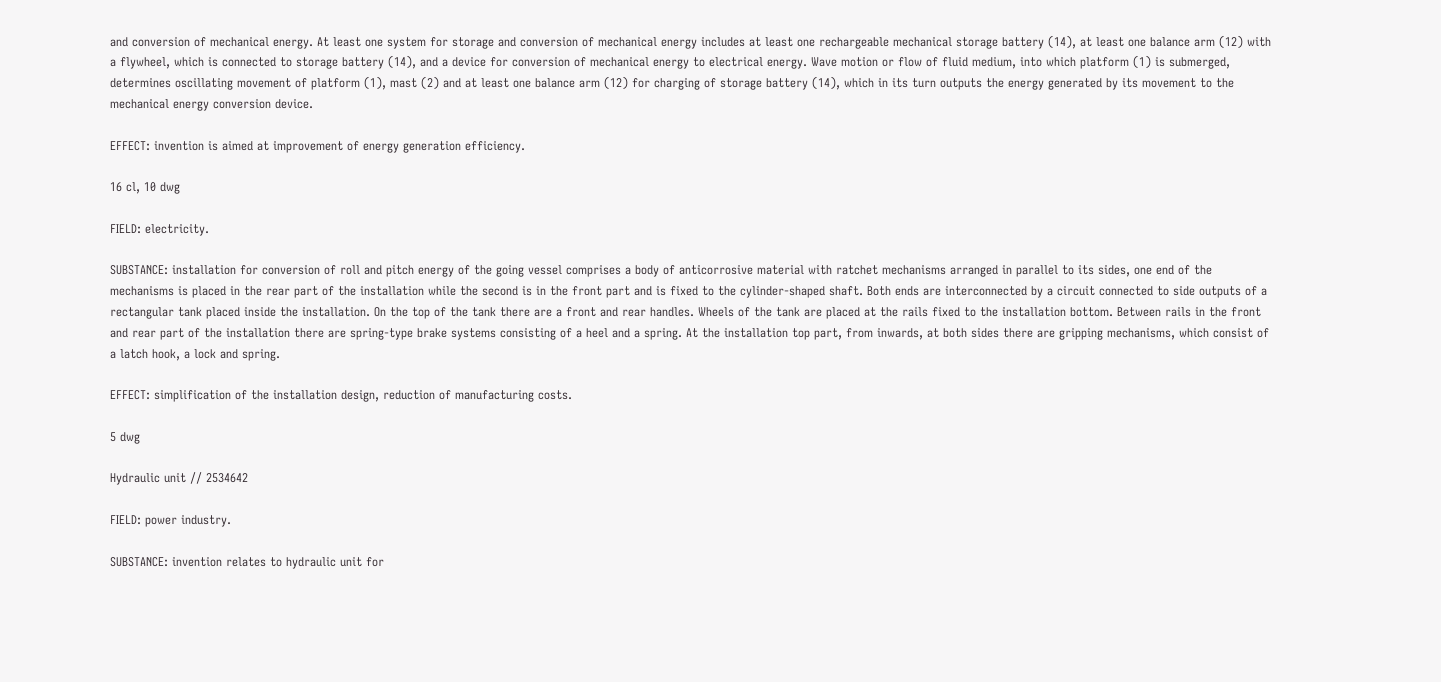and conversion of mechanical energy. At least one system for storage and conversion of mechanical energy includes at least one rechargeable mechanical storage battery (14), at least one balance arm (12) with a flywheel, which is connected to storage battery (14), and a device for conversion of mechanical energy to electrical energy. Wave motion or flow of fluid medium, into which platform (1) is submerged, determines oscillating movement of platform (1), mast (2) and at least one balance arm (12) for charging of storage battery (14), which in its turn outputs the energy generated by its movement to the mechanical energy conversion device.

EFFECT: invention is aimed at improvement of energy generation efficiency.

16 cl, 10 dwg

FIELD: electricity.

SUBSTANCE: installation for conversion of roll and pitch energy of the going vessel comprises a body of anticorrosive material with ratchet mechanisms arranged in parallel to its sides, one end of the mechanisms is placed in the rear part of the installation while the second is in the front part and is fixed to the cylinder-shaped shaft. Both ends are interconnected by a circuit connected to side outputs of a rectangular tank placed inside the installation. On the top of the tank there are a front and rear handles. Wheels of the tank are placed at the rails fixed to the installation bottom. Between rails in the front and rear part of the installation there are spring-type brake systems consisting of a heel and a spring. At the installation top part, from inwards, at both sides there are gripping mechanisms, which consist of a latch hook, a lock and spring.

EFFECT: simplification of the installation design, reduction of manufacturing costs.

5 dwg

Hydraulic unit // 2534642

FIELD: power industry.

SUBSTANCE: invention relates to hydraulic unit for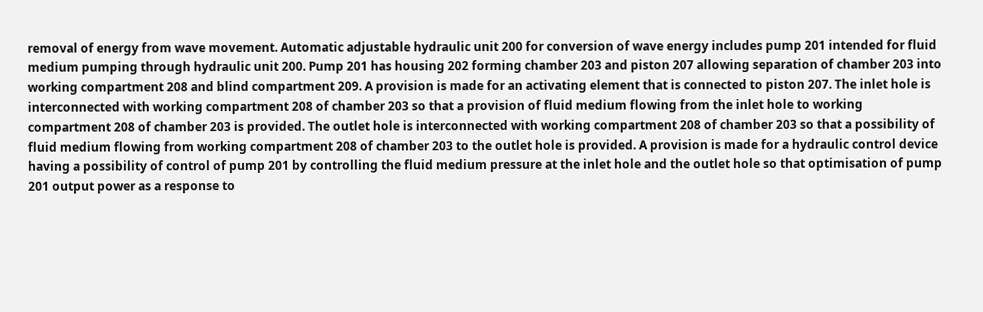removal of energy from wave movement. Automatic adjustable hydraulic unit 200 for conversion of wave energy includes pump 201 intended for fluid medium pumping through hydraulic unit 200. Pump 201 has housing 202 forming chamber 203 and piston 207 allowing separation of chamber 203 into working compartment 208 and blind compartment 209. A provision is made for an activating element that is connected to piston 207. The inlet hole is interconnected with working compartment 208 of chamber 203 so that a provision of fluid medium flowing from the inlet hole to working compartment 208 of chamber 203 is provided. The outlet hole is interconnected with working compartment 208 of chamber 203 so that a possibility of fluid medium flowing from working compartment 208 of chamber 203 to the outlet hole is provided. A provision is made for a hydraulic control device having a possibility of control of pump 201 by controlling the fluid medium pressure at the inlet hole and the outlet hole so that optimisation of pump 201 output power as a response to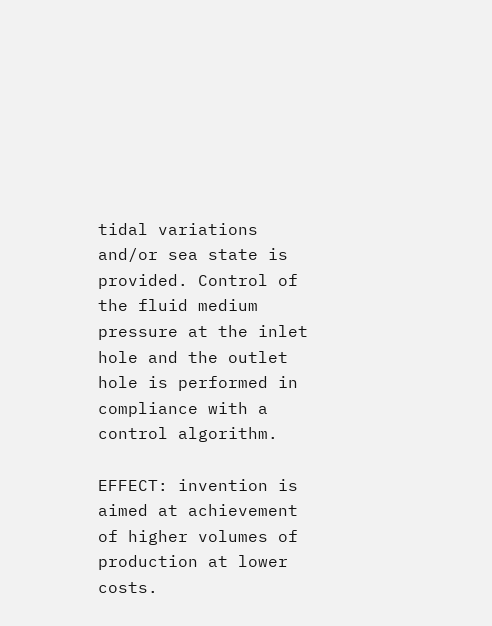tidal variations and/or sea state is provided. Control of the fluid medium pressure at the inlet hole and the outlet hole is performed in compliance with a control algorithm.

EFFECT: invention is aimed at achievement of higher volumes of production at lower costs.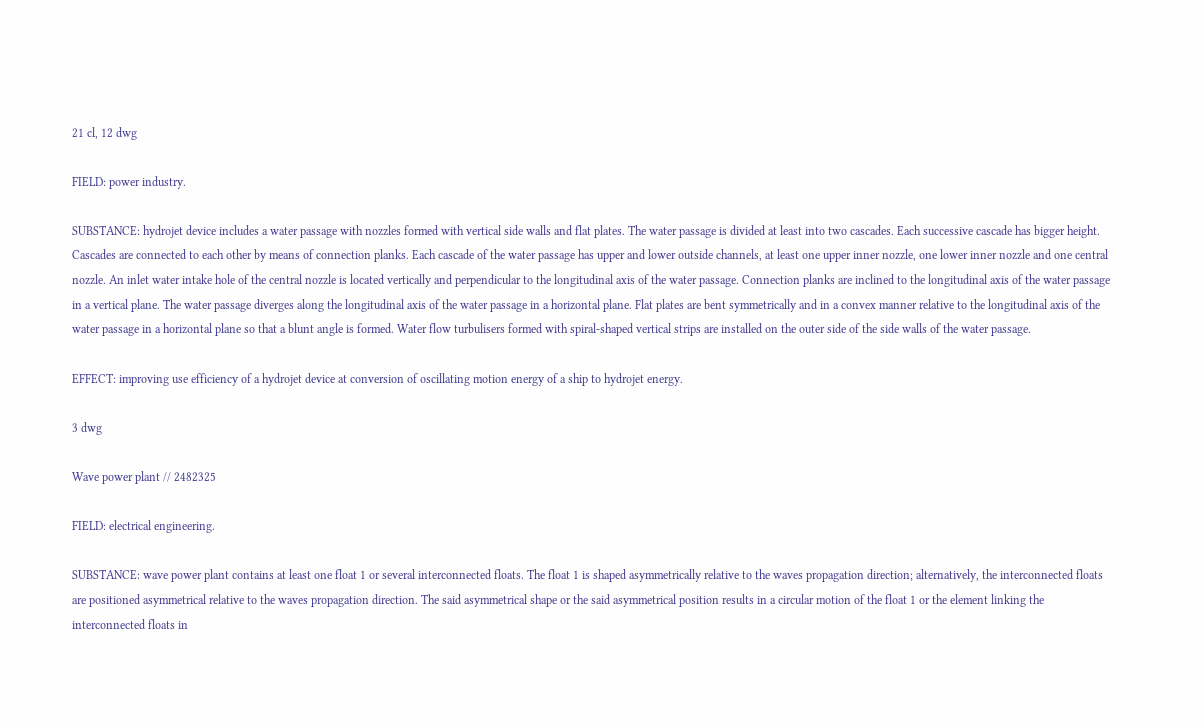21 cl, 12 dwg

FIELD: power industry.

SUBSTANCE: hydrojet device includes a water passage with nozzles formed with vertical side walls and flat plates. The water passage is divided at least into two cascades. Each successive cascade has bigger height. Cascades are connected to each other by means of connection planks. Each cascade of the water passage has upper and lower outside channels, at least one upper inner nozzle, one lower inner nozzle and one central nozzle. An inlet water intake hole of the central nozzle is located vertically and perpendicular to the longitudinal axis of the water passage. Connection planks are inclined to the longitudinal axis of the water passage in a vertical plane. The water passage diverges along the longitudinal axis of the water passage in a horizontal plane. Flat plates are bent symmetrically and in a convex manner relative to the longitudinal axis of the water passage in a horizontal plane so that a blunt angle is formed. Water flow turbulisers formed with spiral-shaped vertical strips are installed on the outer side of the side walls of the water passage.

EFFECT: improving use efficiency of a hydrojet device at conversion of oscillating motion energy of a ship to hydrojet energy.

3 dwg

Wave power plant // 2482325

FIELD: electrical engineering.

SUBSTANCE: wave power plant contains at least one float 1 or several interconnected floats. The float 1 is shaped asymmetrically relative to the waves propagation direction; alternatively, the interconnected floats are positioned asymmetrical relative to the waves propagation direction. The said asymmetrical shape or the said asymmetrical position results in a circular motion of the float 1 or the element linking the interconnected floats in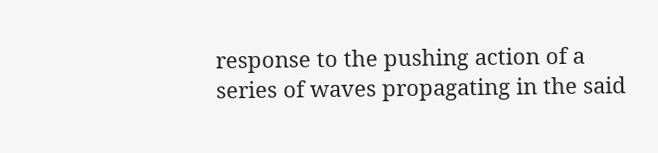response to the pushing action of a series of waves propagating in the said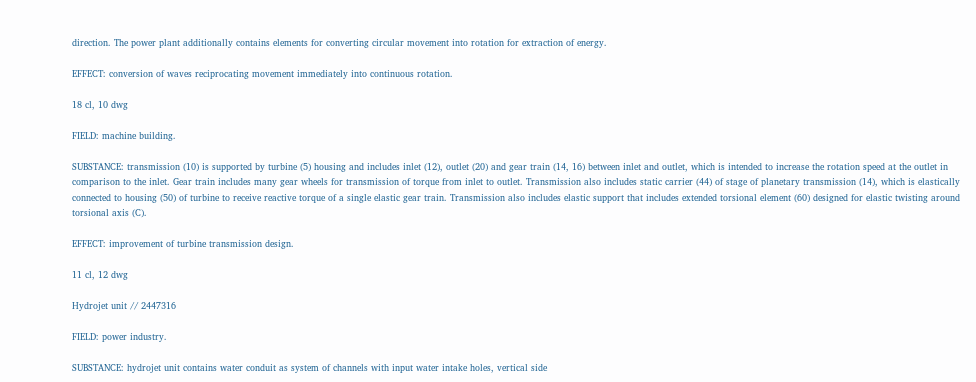direction. The power plant additionally contains elements for converting circular movement into rotation for extraction of energy.

EFFECT: conversion of waves reciprocating movement immediately into continuous rotation.

18 cl, 10 dwg

FIELD: machine building.

SUBSTANCE: transmission (10) is supported by turbine (5) housing and includes inlet (12), outlet (20) and gear train (14, 16) between inlet and outlet, which is intended to increase the rotation speed at the outlet in comparison to the inlet. Gear train includes many gear wheels for transmission of torque from inlet to outlet. Transmission also includes static carrier (44) of stage of planetary transmission (14), which is elastically connected to housing (50) of turbine to receive reactive torque of a single elastic gear train. Transmission also includes elastic support that includes extended torsional element (60) designed for elastic twisting around torsional axis (C).

EFFECT: improvement of turbine transmission design.

11 cl, 12 dwg

Hydrojet unit // 2447316

FIELD: power industry.

SUBSTANCE: hydrojet unit contains water conduit as system of channels with input water intake holes, vertical side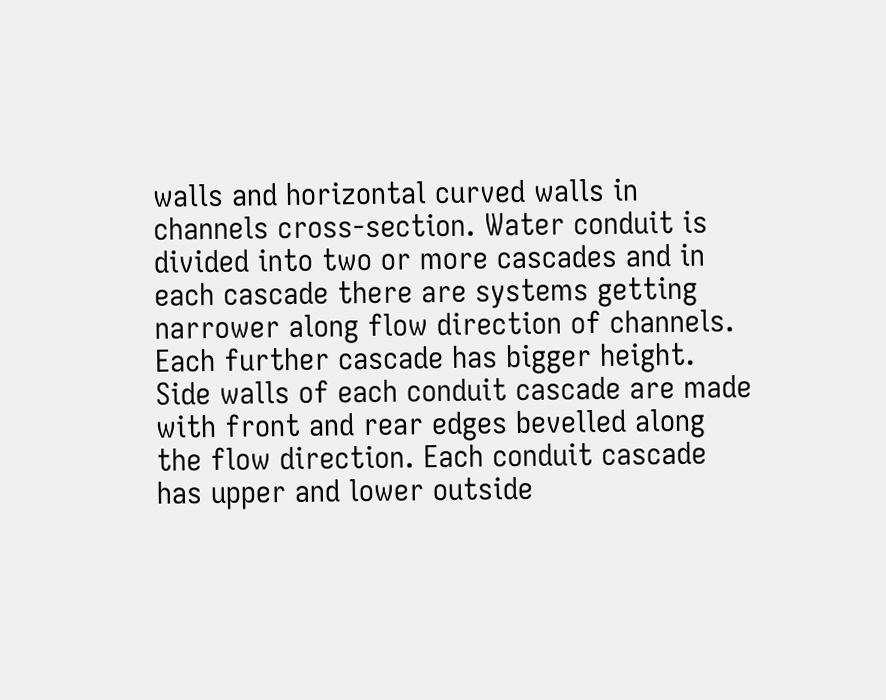walls and horizontal curved walls in channels cross-section. Water conduit is divided into two or more cascades and in each cascade there are systems getting narrower along flow direction of channels. Each further cascade has bigger height. Side walls of each conduit cascade are made with front and rear edges bevelled along the flow direction. Each conduit cascade has upper and lower outside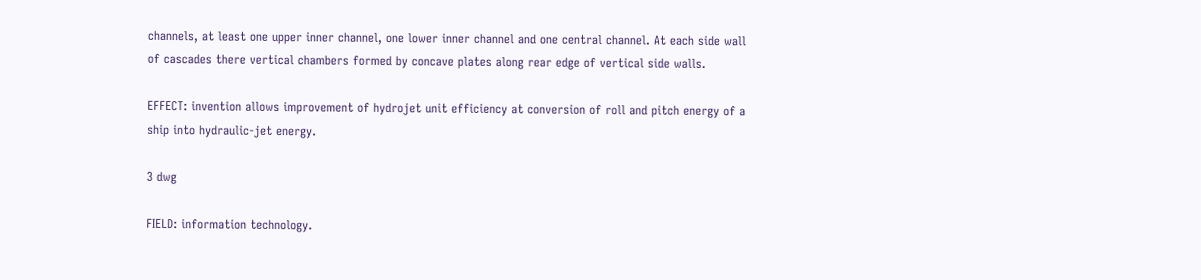channels, at least one upper inner channel, one lower inner channel and one central channel. At each side wall of cascades there vertical chambers formed by concave plates along rear edge of vertical side walls.

EFFECT: invention allows improvement of hydrojet unit efficiency at conversion of roll and pitch energy of a ship into hydraulic-jet energy.

3 dwg

FIELD: information technology.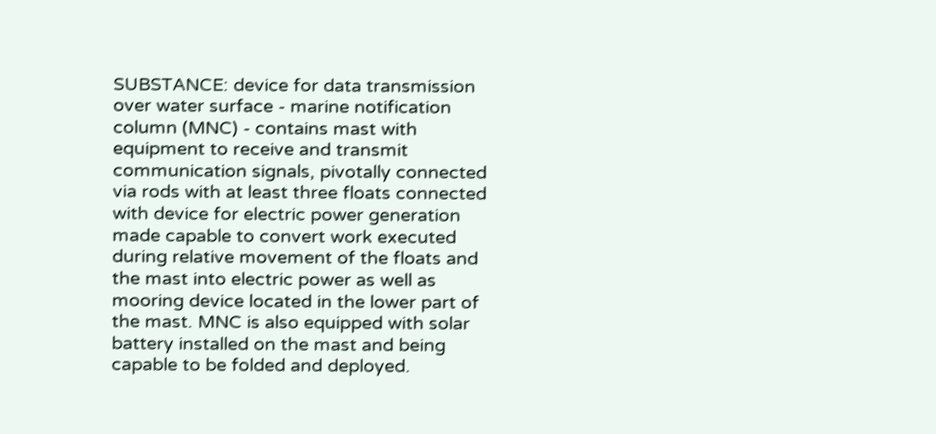SUBSTANCE: device for data transmission over water surface - marine notification column (MNC) - contains mast with equipment to receive and transmit communication signals, pivotally connected via rods with at least three floats connected with device for electric power generation made capable to convert work executed during relative movement of the floats and the mast into electric power as well as mooring device located in the lower part of the mast. MNC is also equipped with solar battery installed on the mast and being capable to be folded and deployed.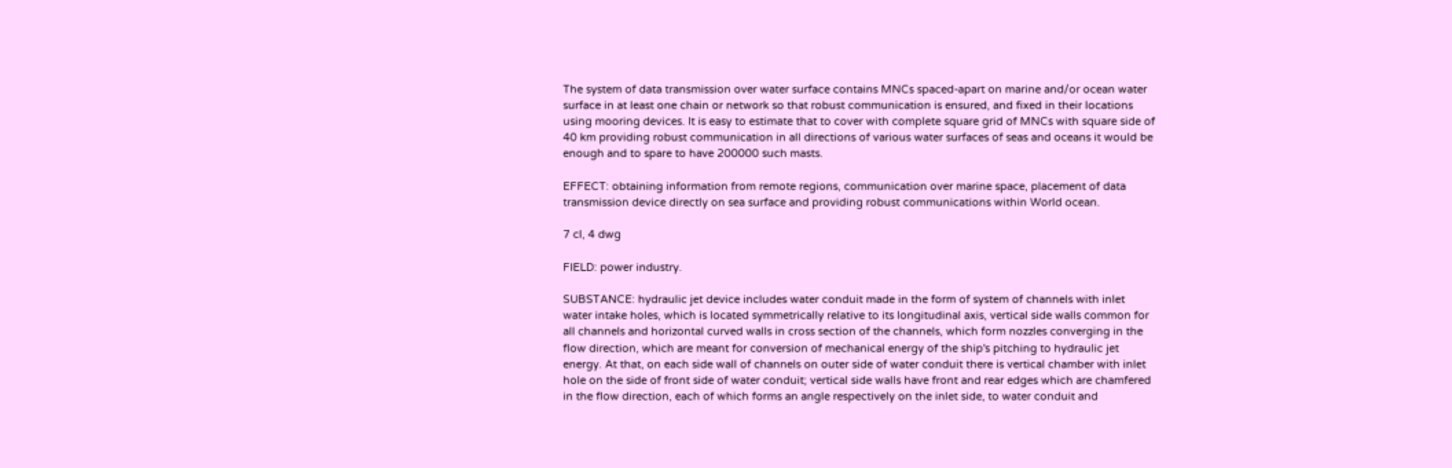The system of data transmission over water surface contains MNCs spaced-apart on marine and/or ocean water surface in at least one chain or network so that robust communication is ensured, and fixed in their locations using mooring devices. It is easy to estimate that to cover with complete square grid of MNCs with square side of 40 km providing robust communication in all directions of various water surfaces of seas and oceans it would be enough and to spare to have 200000 such masts.

EFFECT: obtaining information from remote regions, communication over marine space, placement of data transmission device directly on sea surface and providing robust communications within World ocean.

7 cl, 4 dwg

FIELD: power industry.

SUBSTANCE: hydraulic jet device includes water conduit made in the form of system of channels with inlet water intake holes, which is located symmetrically relative to its longitudinal axis, vertical side walls common for all channels and horizontal curved walls in cross section of the channels, which form nozzles converging in the flow direction, which are meant for conversion of mechanical energy of the ship's pitching to hydraulic jet energy. At that, on each side wall of channels on outer side of water conduit there is vertical chamber with inlet hole on the side of front side of water conduit; vertical side walls have front and rear edges which are chamfered in the flow direction, each of which forms an angle respectively on the inlet side, to water conduit and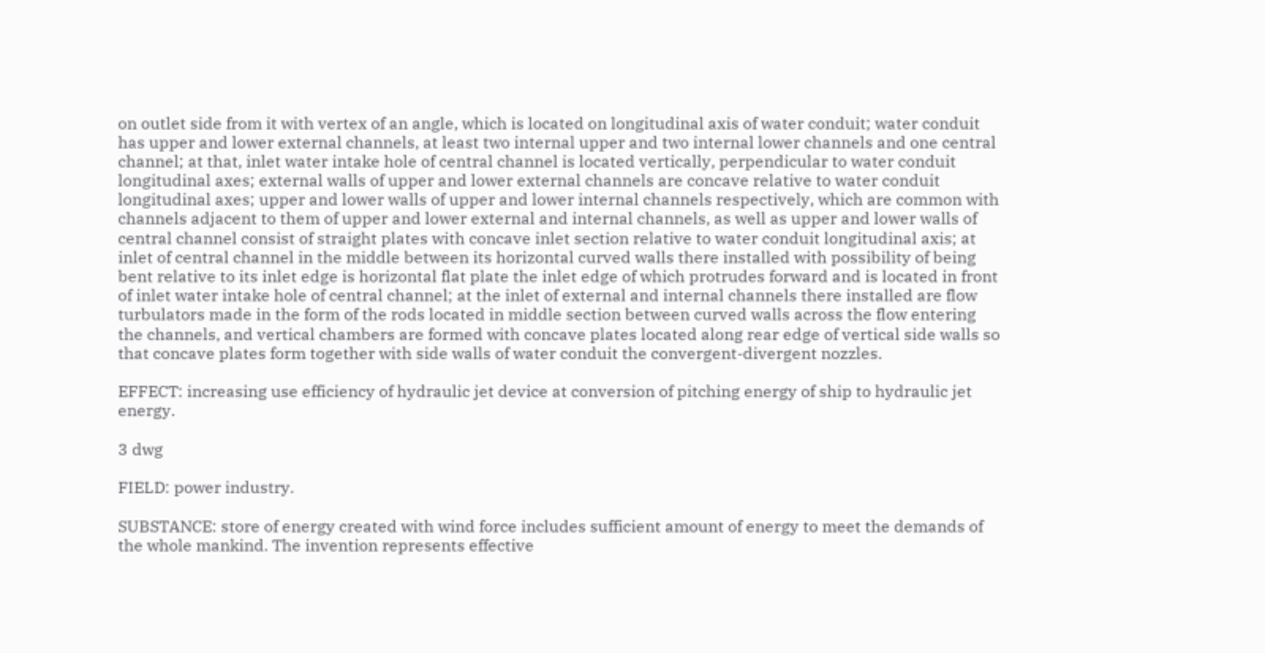on outlet side from it with vertex of an angle, which is located on longitudinal axis of water conduit; water conduit has upper and lower external channels, at least two internal upper and two internal lower channels and one central channel; at that, inlet water intake hole of central channel is located vertically, perpendicular to water conduit longitudinal axes; external walls of upper and lower external channels are concave relative to water conduit longitudinal axes; upper and lower walls of upper and lower internal channels respectively, which are common with channels adjacent to them of upper and lower external and internal channels, as well as upper and lower walls of central channel consist of straight plates with concave inlet section relative to water conduit longitudinal axis; at inlet of central channel in the middle between its horizontal curved walls there installed with possibility of being bent relative to its inlet edge is horizontal flat plate the inlet edge of which protrudes forward and is located in front of inlet water intake hole of central channel; at the inlet of external and internal channels there installed are flow turbulators made in the form of the rods located in middle section between curved walls across the flow entering the channels, and vertical chambers are formed with concave plates located along rear edge of vertical side walls so that concave plates form together with side walls of water conduit the convergent-divergent nozzles.

EFFECT: increasing use efficiency of hydraulic jet device at conversion of pitching energy of ship to hydraulic jet energy.

3 dwg

FIELD: power industry.

SUBSTANCE: store of energy created with wind force includes sufficient amount of energy to meet the demands of the whole mankind. The invention represents effective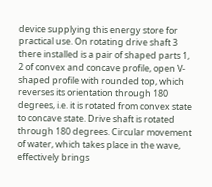device supplying this energy store for practical use. On rotating drive shaft 3 there installed is a pair of shaped parts 1, 2 of convex and concave profile, open V-shaped profile with rounded top, which reverses its orientation through 180 degrees, i.e. it is rotated from convex state to concave state. Drive shaft is rotated through 180 degrees. Circular movement of water, which takes place in the wave, effectively brings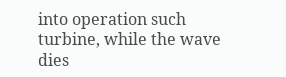into operation such turbine, while the wave dies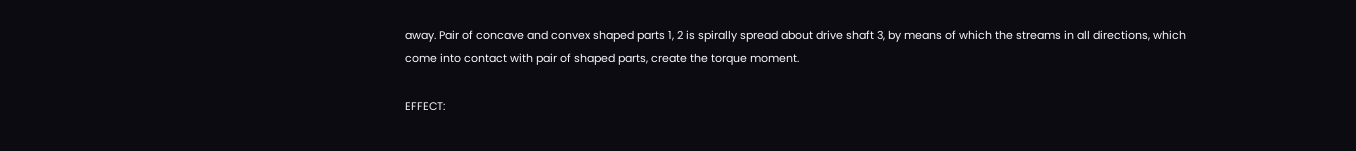away. Pair of concave and convex shaped parts 1, 2 is spirally spread about drive shaft 3, by means of which the streams in all directions, which come into contact with pair of shaped parts, create the torque moment.

EFFECT: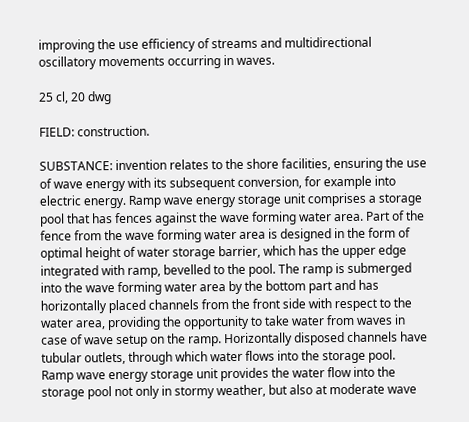improving the use efficiency of streams and multidirectional oscillatory movements occurring in waves.

25 cl, 20 dwg

FIELD: construction.

SUBSTANCE: invention relates to the shore facilities, ensuring the use of wave energy with its subsequent conversion, for example into electric energy. Ramp wave energy storage unit comprises a storage pool that has fences against the wave forming water area. Part of the fence from the wave forming water area is designed in the form of optimal height of water storage barrier, which has the upper edge integrated with ramp, bevelled to the pool. The ramp is submerged into the wave forming water area by the bottom part and has horizontally placed channels from the front side with respect to the water area, providing the opportunity to take water from waves in case of wave setup on the ramp. Horizontally disposed channels have tubular outlets, through which water flows into the storage pool. Ramp wave energy storage unit provides the water flow into the storage pool not only in stormy weather, but also at moderate wave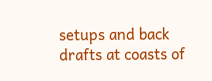setups and back drafts at coasts of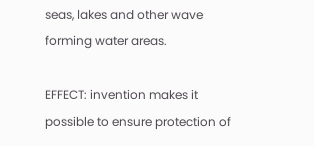seas, lakes and other wave forming water areas.

EFFECT: invention makes it possible to ensure protection of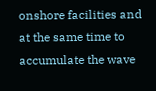onshore facilities and at the same time to accumulate the wave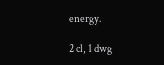energy.

2 cl, 1 dwg